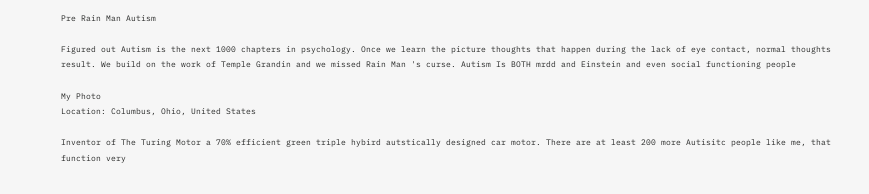Pre Rain Man Autism

Figured out Autism is the next 1000 chapters in psychology. Once we learn the picture thoughts that happen during the lack of eye contact, normal thoughts result. We build on the work of Temple Grandin and we missed Rain Man 's curse. Autism Is BOTH mrdd and Einstein and even social functioning people

My Photo
Location: Columbus, Ohio, United States

Inventor of The Turing Motor a 70% efficient green triple hybird autstically designed car motor. There are at least 200 more Autisitc people like me, that function very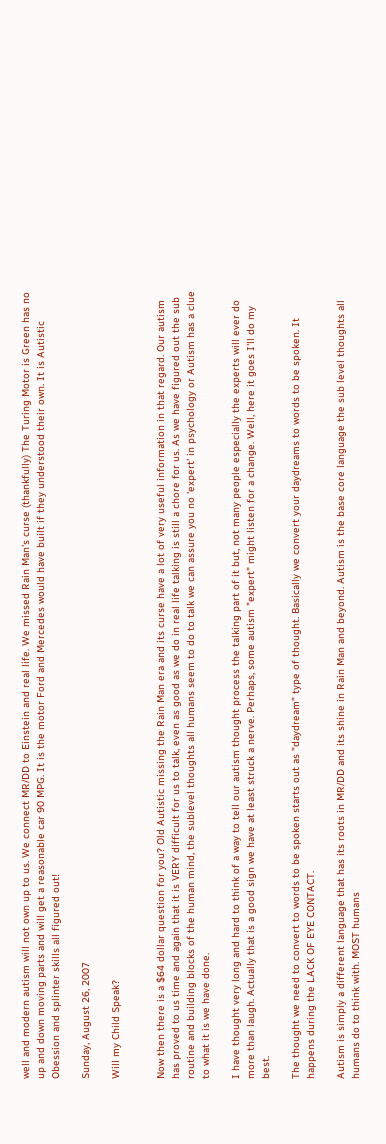well and modern autism will not own up to us. We connect MR/DD to Einstein and real life. We missed Rain Man's curse (thankfully) The Turing Motor is Green has no up and down moving parts and will get a reasonable car 90 MPG. It is the motor Ford and Mercedes would have built if they understood their own. It is Autistic Obession and splinter skills all figured out!

Sunday, August 26, 2007

Will my Child Speak?


Now then there is a $64 dollar question for you? Old Autistic missing the Rain Man era and its curse have a lot of very useful information in that regard. Our autism has proved to us time and again that it is VERY difficult for us to talk, even as good as we do in real life talking is still a chore for us. As we have figured out the sub routine and building blocks of the human mind, the sublevel thoughts all humans seem to do to talk we can assure you no 'expert' in psychology or Autism has a clue to what it is we have done.

I have thought very long and hard to think of a way to tell our autism thought process the talking part of it but, not many people especially the experts will ever do more than laugh. Actually that is a good sign we have at least struck a nerve. Perhaps, some autism "expert" might listen for a change. Well, here it goes I'll do my best.

The thought we need to convert to words to be spoken starts out as "daydream" type of thought. Basically we convert your daydreams to words to be spoken. It happens during the LACK OF EYE CONTACT.

Autism is simply a different language that has its roots in MR/DD and its shine in Rain Man and beyond. Autism is the base core language the sub level thoughts all humans do to think with. MOST humans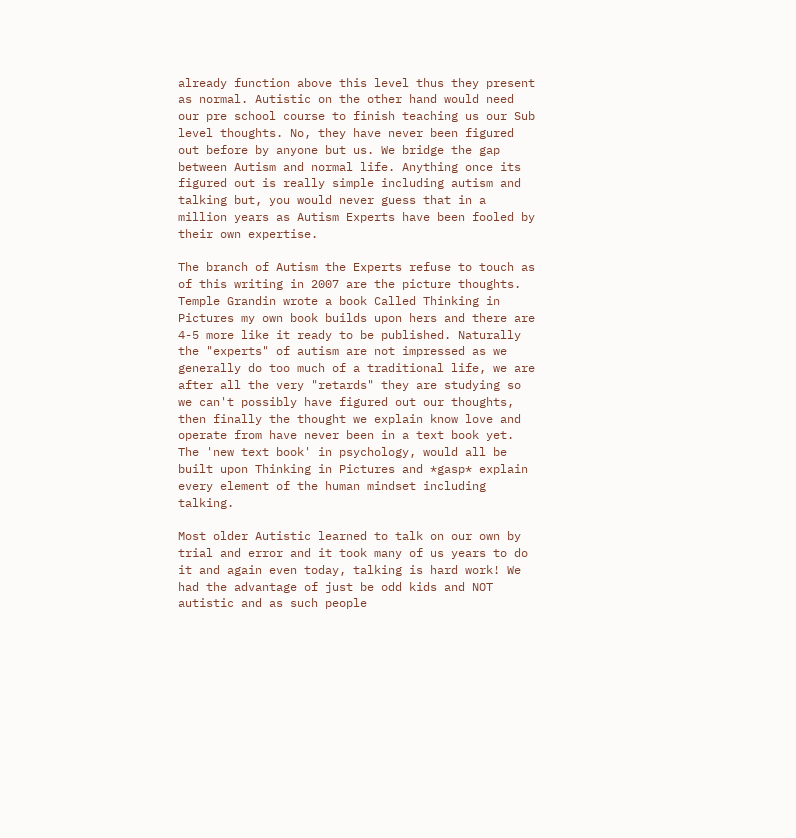already function above this level thus they present as normal. Autistic on the other hand would need our pre school course to finish teaching us our Sub level thoughts. No, they have never been figured out before by anyone but us. We bridge the gap between Autism and normal life. Anything once its figured out is really simple including autism and talking but, you would never guess that in a million years as Autism Experts have been fooled by their own expertise.

The branch of Autism the Experts refuse to touch as of this writing in 2007 are the picture thoughts. Temple Grandin wrote a book Called Thinking in Pictures my own book builds upon hers and there are 4-5 more like it ready to be published. Naturally the "experts" of autism are not impressed as we generally do too much of a traditional life, we are after all the very "retards" they are studying so we can't possibly have figured out our thoughts, then finally the thought we explain know love and operate from have never been in a text book yet. The 'new text book' in psychology, would all be built upon Thinking in Pictures and *gasp* explain every element of the human mindset including talking.

Most older Autistic learned to talk on our own by trial and error and it took many of us years to do it and again even today, talking is hard work! We had the advantage of just be odd kids and NOT autistic and as such people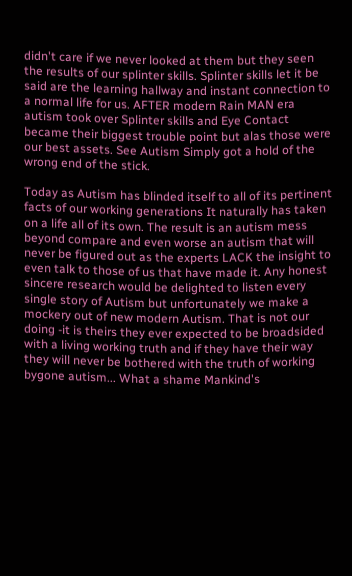didn't care if we never looked at them but they seen the results of our splinter skills. Splinter skills let it be said are the learning hallway and instant connection to a normal life for us. AFTER modern Rain MAN era autism took over Splinter skills and Eye Contact became their biggest trouble point but alas those were our best assets. See Autism Simply got a hold of the wrong end of the stick.

Today as Autism has blinded itself to all of its pertinent facts of our working generations It naturally has taken on a life all of its own. The result is an autism mess beyond compare and even worse an autism that will never be figured out as the experts LACK the insight to even talk to those of us that have made it. Any honest sincere research would be delighted to listen every single story of Autism but unfortunately we make a mockery out of new modern Autism. That is not our doing -it is theirs they ever expected to be broadsided with a living working truth and if they have their way they will never be bothered with the truth of working bygone autism... What a shame Mankind's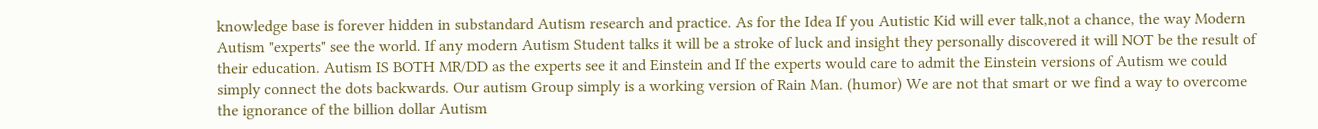knowledge base is forever hidden in substandard Autism research and practice. As for the Idea If you Autistic Kid will ever talk,not a chance, the way Modern Autism "experts" see the world. If any modern Autism Student talks it will be a stroke of luck and insight they personally discovered it will NOT be the result of their education. Autism IS BOTH MR/DD as the experts see it and Einstein and If the experts would care to admit the Einstein versions of Autism we could simply connect the dots backwards. Our autism Group simply is a working version of Rain Man. (humor) We are not that smart or we find a way to overcome the ignorance of the billion dollar Autism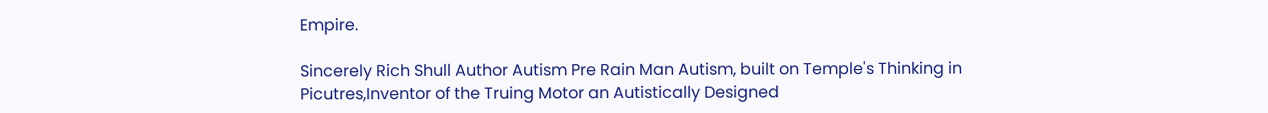Empire.

Sincerely Rich Shull Author Autism Pre Rain Man Autism, built on Temple's Thinking in Picutres,Inventor of the Truing Motor an Autistically Designed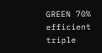GREEN 70% efficient triple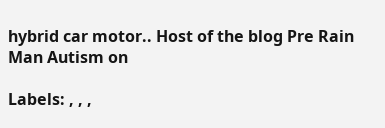hybrid car motor.. Host of the blog Pre Rain Man Autism on

Labels: , , ,